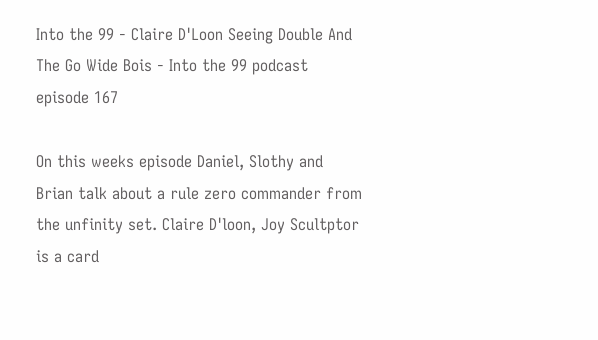Into the 99 - Claire D'Loon Seeing Double And The Go Wide Bois - Into the 99 podcast episode 167

On this weeks episode Daniel, Slothy and Brian talk about a rule zero commander from the unfinity set. Claire D'loon, Joy Scultptor is a card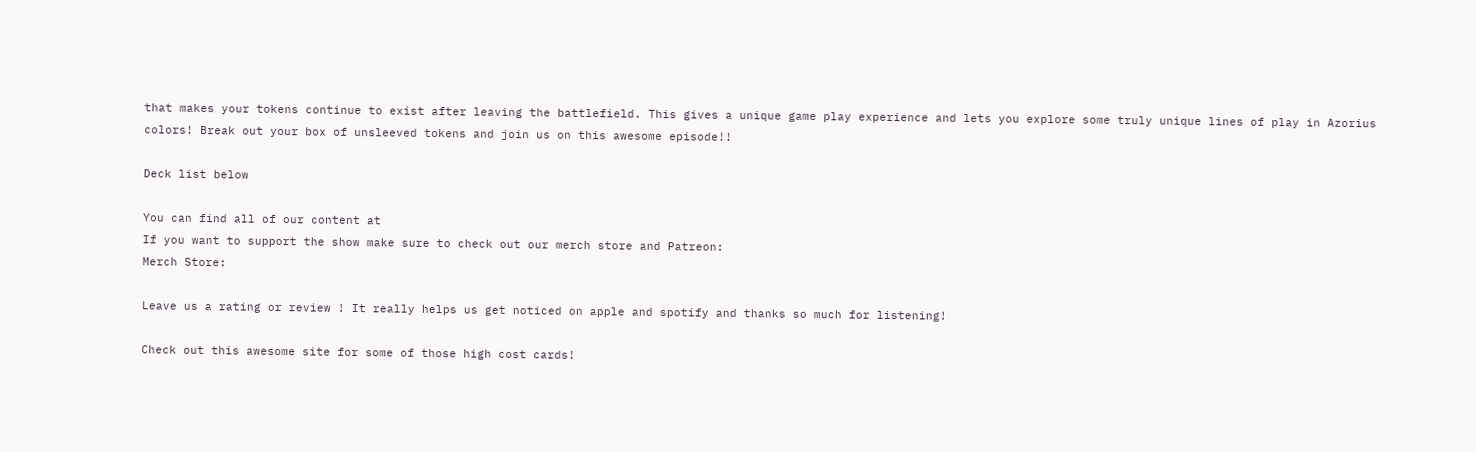that makes your tokens continue to exist after leaving the battlefield. This gives a unique game play experience and lets you explore some truly unique lines of play in Azorius colors! Break out your box of unsleeved tokens and join us on this awesome episode!!

Deck list below

You can find all of our content at
If you want to support the show make sure to check out our merch store and Patreon:
Merch Store:

Leave us a rating or review ! It really helps us get noticed on apple and spotify and thanks so much for listening!

Check out this awesome site for some of those high cost cards!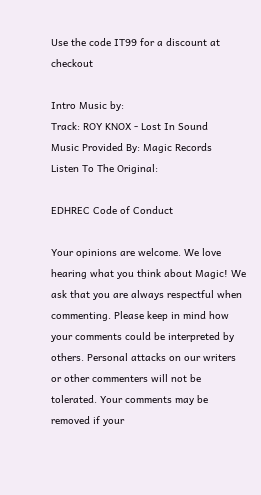Use the code IT99 for a discount at checkout

Intro Music by:
Track: ROY KNOX - Lost In Sound
Music Provided By: Magic Records
Listen To The Original:

EDHREC Code of Conduct

Your opinions are welcome. We love hearing what you think about Magic! We ask that you are always respectful when commenting. Please keep in mind how your comments could be interpreted by others. Personal attacks on our writers or other commenters will not be tolerated. Your comments may be removed if your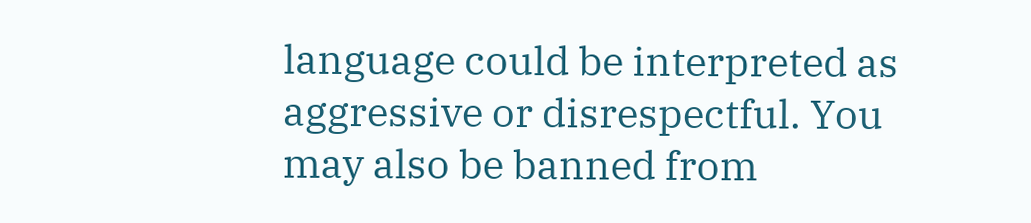language could be interpreted as aggressive or disrespectful. You may also be banned from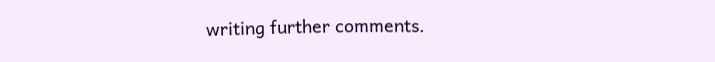writing further comments.